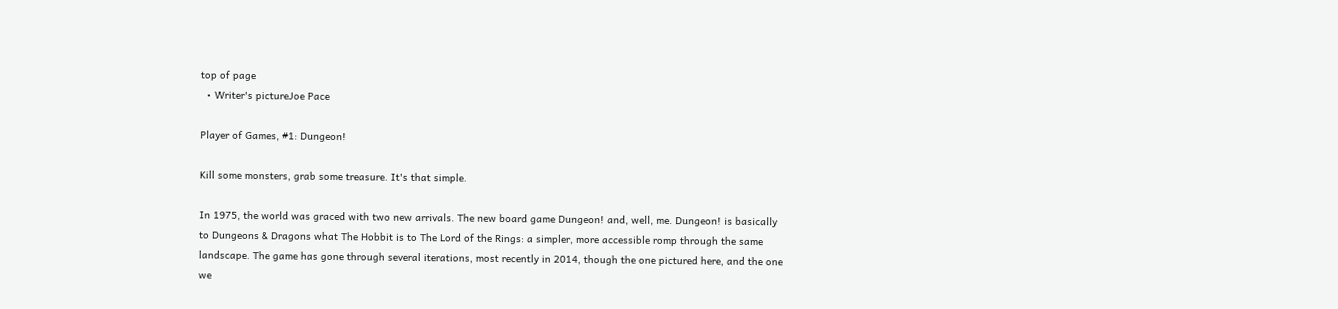top of page
  • Writer's pictureJoe Pace

Player of Games, #1: Dungeon!

Kill some monsters, grab some treasure. It's that simple.

In 1975, the world was graced with two new arrivals. The new board game Dungeon! and, well, me. Dungeon! is basically to Dungeons & Dragons what The Hobbit is to The Lord of the Rings: a simpler, more accessible romp through the same landscape. The game has gone through several iterations, most recently in 2014, though the one pictured here, and the one we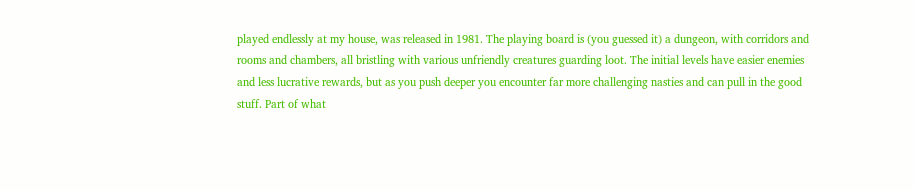played endlessly at my house, was released in 1981. The playing board is (you guessed it) a dungeon, with corridors and rooms and chambers, all bristling with various unfriendly creatures guarding loot. The initial levels have easier enemies and less lucrative rewards, but as you push deeper you encounter far more challenging nasties and can pull in the good stuff. Part of what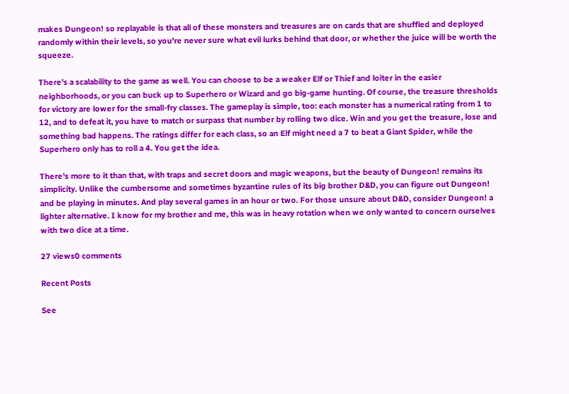makes Dungeon! so replayable is that all of these monsters and treasures are on cards that are shuffled and deployed randomly within their levels, so you're never sure what evil lurks behind that door, or whether the juice will be worth the squeeze.

There's a scalability to the game as well. You can choose to be a weaker Elf or Thief and loiter in the easier neighborhoods, or you can buck up to Superhero or Wizard and go big-game hunting. Of course, the treasure thresholds for victory are lower for the small-fry classes. The gameplay is simple, too: each monster has a numerical rating from 1 to 12, and to defeat it, you have to match or surpass that number by rolling two dice. Win and you get the treasure, lose and something bad happens. The ratings differ for each class, so an Elf might need a 7 to beat a Giant Spider, while the Superhero only has to roll a 4. You get the idea.

There's more to it than that, with traps and secret doors and magic weapons, but the beauty of Dungeon! remains its simplicity. Unlike the cumbersome and sometimes byzantine rules of its big brother D&D, you can figure out Dungeon! and be playing in minutes. And play several games in an hour or two. For those unsure about D&D, consider Dungeon! a lighter alternative. I know for my brother and me, this was in heavy rotation when we only wanted to concern ourselves with two dice at a time.

27 views0 comments

Recent Posts

See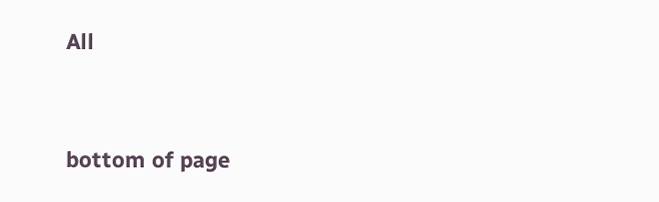All


bottom of page